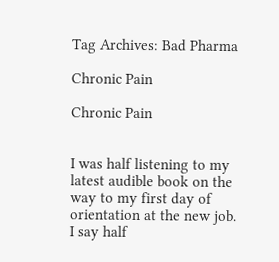Tag Archives: Bad Pharma

Chronic Pain

Chronic Pain


I was half listening to my latest audible book on the way to my first day of orientation at the new job. I say half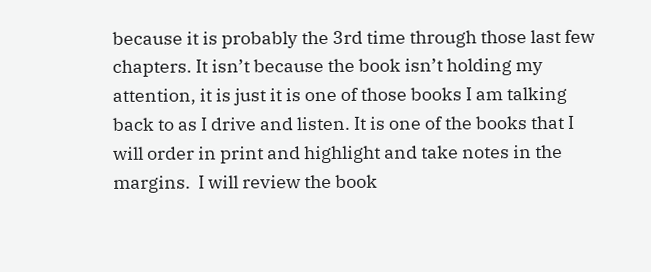because it is probably the 3rd time through those last few chapters. It isn’t because the book isn’t holding my attention, it is just it is one of those books I am talking back to as I drive and listen. It is one of the books that I will order in print and highlight and take notes in the margins.  I will review the book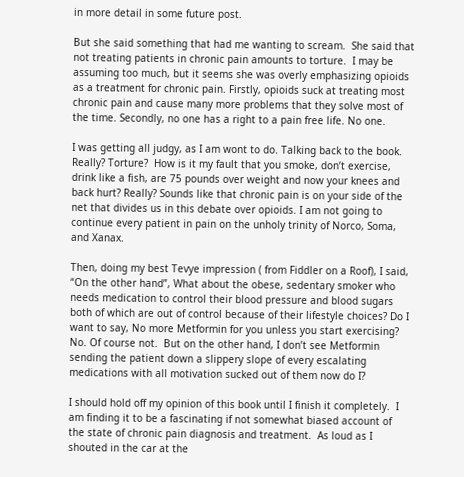in more detail in some future post.

But she said something that had me wanting to scream.  She said that not treating patients in chronic pain amounts to torture.  I may be assuming too much, but it seems she was overly emphasizing opioids as a treatment for chronic pain. Firstly, opioids suck at treating most chronic pain and cause many more problems that they solve most of the time. Secondly, no one has a right to a pain free life. No one.

I was getting all judgy, as I am wont to do. Talking back to the book.  Really? Torture?  How is it my fault that you smoke, don’t exercise, drink like a fish, are 75 pounds over weight and now your knees and back hurt? Really? Sounds like that chronic pain is on your side of the net that divides us in this debate over opioids. I am not going to continue every patient in pain on the unholy trinity of Norco, Soma, and Xanax.

Then, doing my best Tevye impression ( from Fiddler on a Roof), I said, “On the other hand”, What about the obese, sedentary smoker who needs medication to control their blood pressure and blood sugars both of which are out of control because of their lifestyle choices? Do I want to say, No more Metformin for you unless you start exercising? No. Of course not.  But on the other hand, I don’t see Metformin sending the patient down a slippery slope of every escalating medications with all motivation sucked out of them now do I?

I should hold off my opinion of this book until I finish it completely.  I am finding it to be a fascinating if not somewhat biased account of the state of chronic pain diagnosis and treatment.  As loud as I shouted in the car at the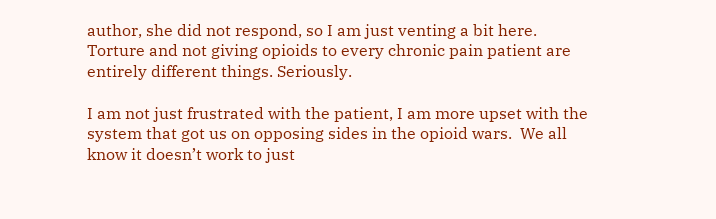author, she did not respond, so I am just venting a bit here.  Torture and not giving opioids to every chronic pain patient are entirely different things. Seriously.

I am not just frustrated with the patient, I am more upset with the system that got us on opposing sides in the opioid wars.  We all know it doesn’t work to just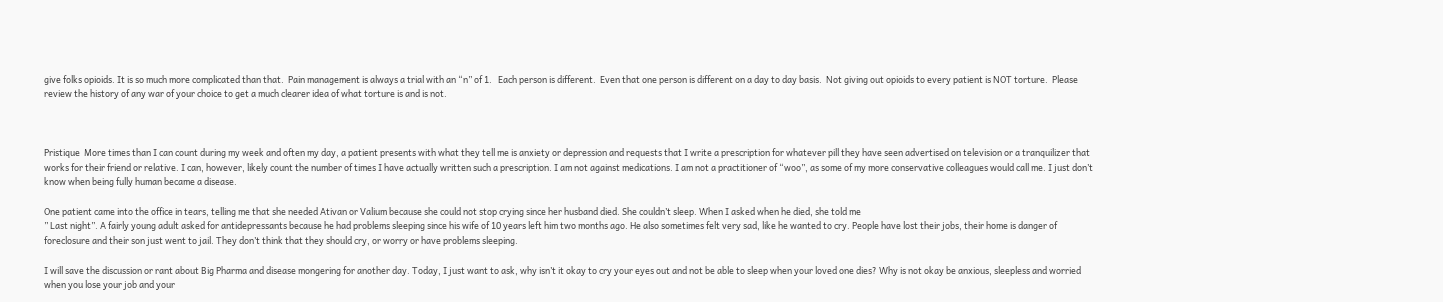give folks opioids. It is so much more complicated than that.  Pain management is always a trial with an “n” of 1.   Each person is different.  Even that one person is different on a day to day basis.  Not giving out opioids to every patient is NOT torture.  Please review the history of any war of your choice to get a much clearer idea of what torture is and is not.



Pristique  More times than I can count during my week and often my day, a patient presents with what they tell me is anxiety or depression and requests that I write a prescription for whatever pill they have seen advertised on television or a tranquilizer that works for their friend or relative. I can, however, likely count the number of times I have actually written such a prescription. I am not against medications. I am not a practitioner of “woo”, as some of my more conservative colleagues would call me. I just don’t know when being fully human became a disease.

One patient came into the office in tears, telling me that she needed Ativan or Valium because she could not stop crying since her husband died. She couldn’t sleep. When I asked when he died, she told me
” Last night”. A fairly young adult asked for antidepressants because he had problems sleeping since his wife of 10 years left him two months ago. He also sometimes felt very sad, like he wanted to cry. People have lost their jobs, their home is danger of foreclosure and their son just went to jail. They don’t think that they should cry, or worry or have problems sleeping.

I will save the discussion or rant about Big Pharma and disease mongering for another day. Today, I just want to ask, why isn’t it okay to cry your eyes out and not be able to sleep when your loved one dies? Why is not okay be anxious, sleepless and worried when you lose your job and your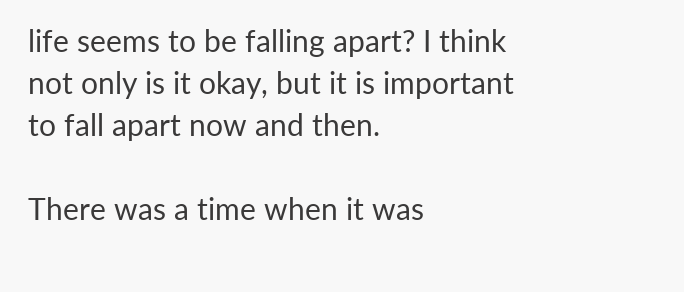life seems to be falling apart? I think not only is it okay, but it is important to fall apart now and then.

There was a time when it was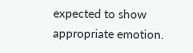expected to show appropriate emotion.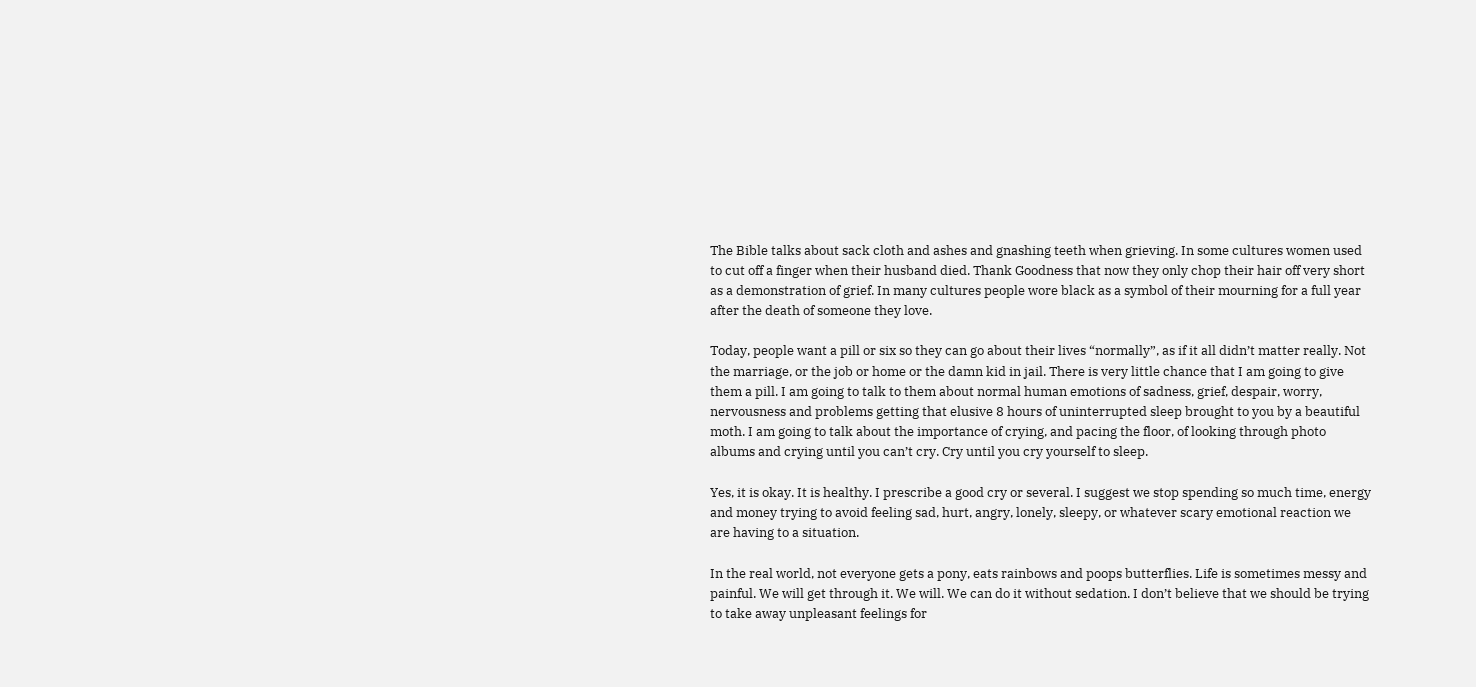The Bible talks about sack cloth and ashes and gnashing teeth when grieving. In some cultures women used to cut off a finger when their husband died. Thank Goodness that now they only chop their hair off very short as a demonstration of grief. In many cultures people wore black as a symbol of their mourning for a full year after the death of someone they love.

Today, people want a pill or six so they can go about their lives “normally”, as if it all didn’t matter really. Not the marriage, or the job or home or the damn kid in jail. There is very little chance that I am going to give them a pill. I am going to talk to them about normal human emotions of sadness, grief, despair, worry, nervousness and problems getting that elusive 8 hours of uninterrupted sleep brought to you by a beautiful moth. I am going to talk about the importance of crying, and pacing the floor, of looking through photo albums and crying until you can’t cry. Cry until you cry yourself to sleep.

Yes, it is okay. It is healthy. I prescribe a good cry or several. I suggest we stop spending so much time, energy and money trying to avoid feeling sad, hurt, angry, lonely, sleepy, or whatever scary emotional reaction we are having to a situation.

In the real world, not everyone gets a pony, eats rainbows and poops butterflies. Life is sometimes messy and painful. We will get through it. We will. We can do it without sedation. I don’t believe that we should be trying to take away unpleasant feelings for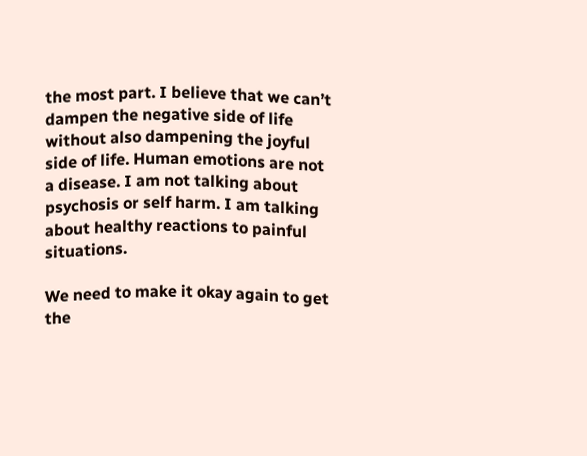the most part. I believe that we can’t dampen the negative side of life without also dampening the joyful side of life. Human emotions are not a disease. I am not talking about psychosis or self harm. I am talking about healthy reactions to painful situations.

We need to make it okay again to get the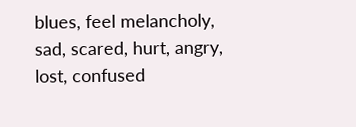blues, feel melancholy, sad, scared, hurt, angry, lost, confused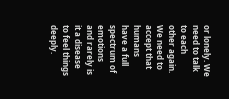or lonely. We need to talk to each other again. We need to accept that humans have a full spectrum of emotions and rarely is it a disease to feel things deeply.